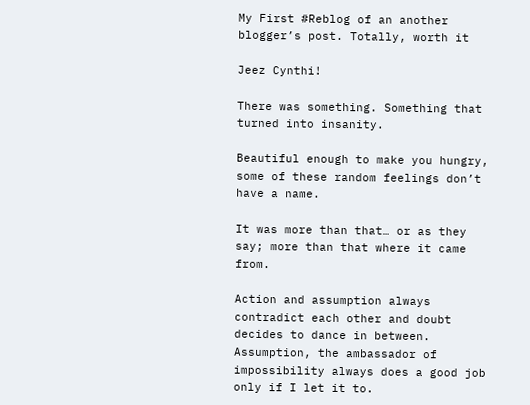My First #Reblog of an another blogger’s post. Totally, worth it

Jeez Cynthi!

There was something. Something that turned into insanity.

Beautiful enough to make you hungry, some of these random feelings don’t have a name.

It was more than that… or as they say; more than that where it came from.

Action and assumption always contradict each other and doubt decides to dance in between. Assumption, the ambassador of impossibility always does a good job only if I let it to.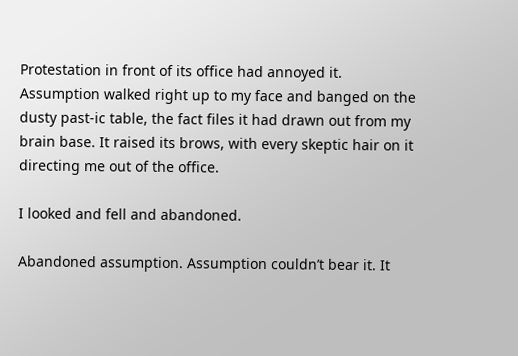Protestation in front of its office had annoyed it.  Assumption walked right up to my face and banged on the dusty past-ic table, the fact files it had drawn out from my brain base. It raised its brows, with every skeptic hair on it directing me out of the office.

I looked and fell and abandoned.

Abandoned assumption. Assumption couldn’t bear it. It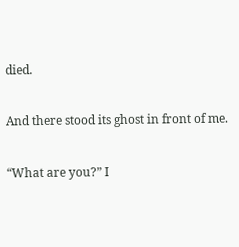died.

And there stood its ghost in front of me.

“What are you?” I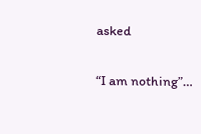asked

“I am nothing”…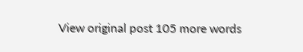View original post 105 more words